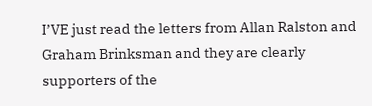I’VE just read the letters from Allan Ralston and Graham Brinksman and they are clearly supporters of the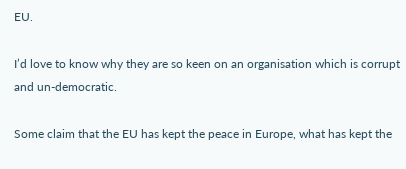EU.

I’d love to know why they are so keen on an organisation which is corrupt and un-democratic.

Some claim that the EU has kept the peace in Europe, what has kept the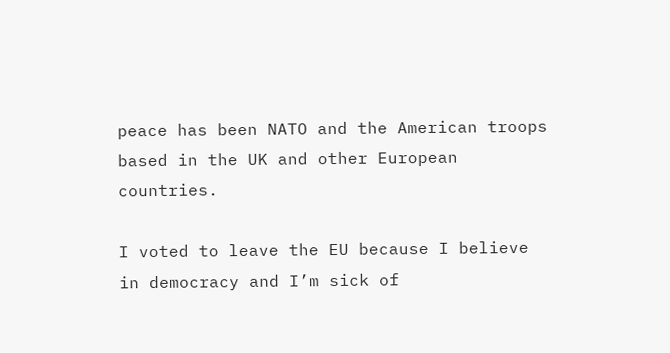peace has been NATO and the American troops based in the UK and other European countries.

I voted to leave the EU because I believe in democracy and I’m sick of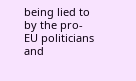being lied to by the pro-EU politicians and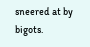sneered at by bigots.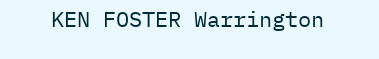KEN FOSTER Warrington